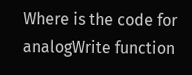Where is the code for analogWrite function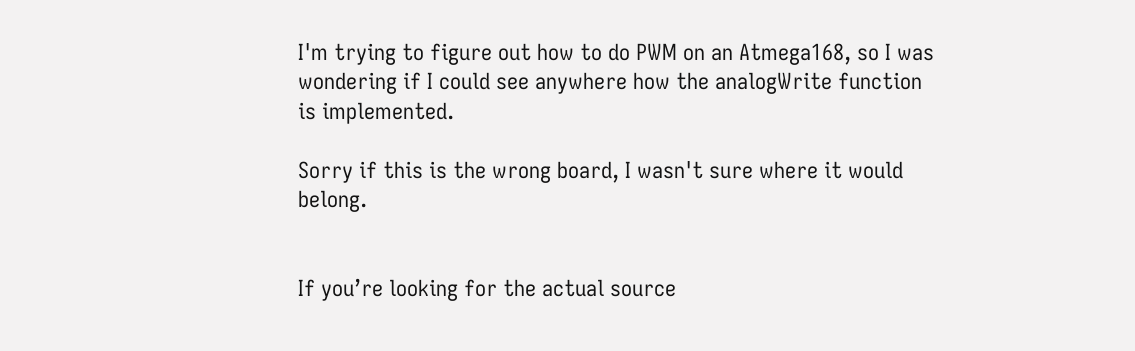I'm trying to figure out how to do PWM on an Atmega168, so I was wondering if I could see anywhere how the analogWrite function is implemented.

Sorry if this is the wrong board, I wasn't sure where it would belong.


If you’re looking for the actual source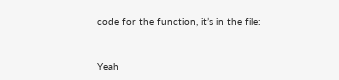code for the function, it’s in the file:


Yeah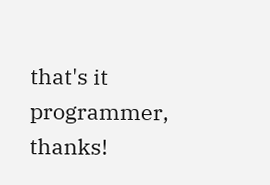that's it programmer, thanks!